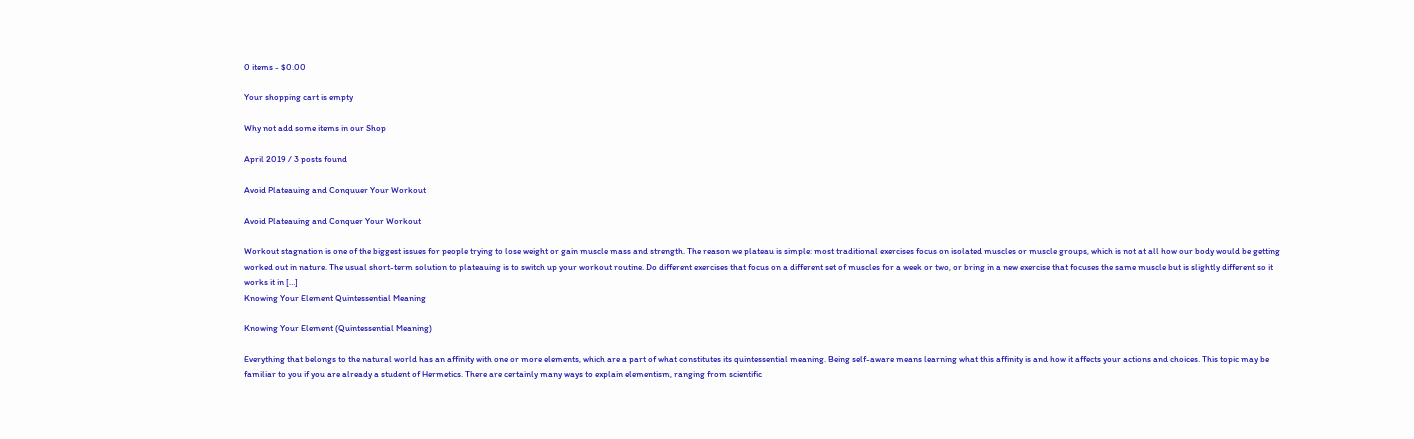0 items - $0.00

Your shopping cart is empty

Why not add some items in our Shop

April 2019 / 3 posts found

Avoid Plateauing and Conquuer Your Workout

Avoid Plateauing and Conquer Your Workout

Workout stagnation is one of the biggest issues for people trying to lose weight or gain muscle mass and strength. The reason we plateau is simple: most traditional exercises focus on isolated muscles or muscle groups, which is not at all how our body would be getting worked out in nature. The usual short-term solution to plateauing is to switch up your workout routine. Do different exercises that focus on a different set of muscles for a week or two, or bring in a new exercise that focuses the same muscle but is slightly different so it works it in […]
Knowing Your Element Quintessential Meaning

Knowing Your Element (Quintessential Meaning)

Everything that belongs to the natural world has an affinity with one or more elements, which are a part of what constitutes its quintessential meaning. Being self-aware means learning what this affinity is and how it affects your actions and choices. This topic may be familiar to you if you are already a student of Hermetics. There are certainly many ways to explain elementism, ranging from scientific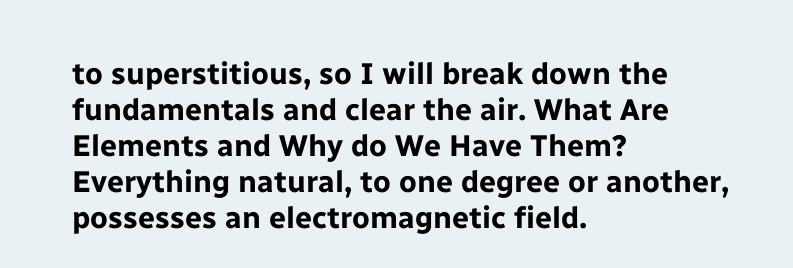to superstitious, so I will break down the fundamentals and clear the air. What Are Elements and Why do We Have Them? Everything natural, to one degree or another, possesses an electromagnetic field.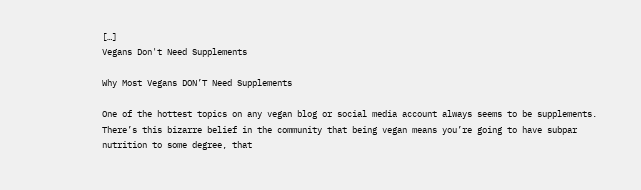[…]
Vegans Don't Need Supplements

Why Most Vegans DON’T Need Supplements

One of the hottest topics on any vegan blog or social media account always seems to be supplements. There’s this bizarre belief in the community that being vegan means you’re going to have subpar nutrition to some degree, that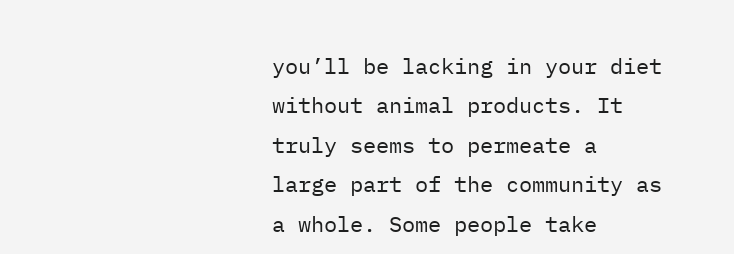you’ll be lacking in your diet without animal products. It truly seems to permeate a large part of the community as a whole. Some people take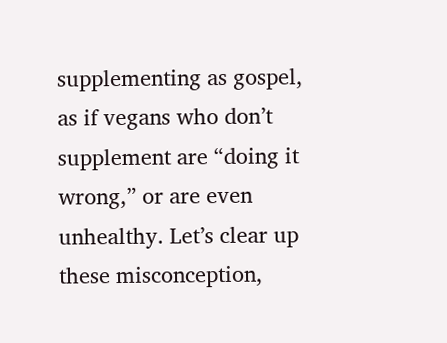supplementing as gospel, as if vegans who don’t supplement are “doing it wrong,” or are even unhealthy. Let’s clear up these misconception,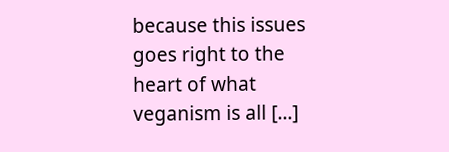because this issues goes right to the heart of what veganism is all […]